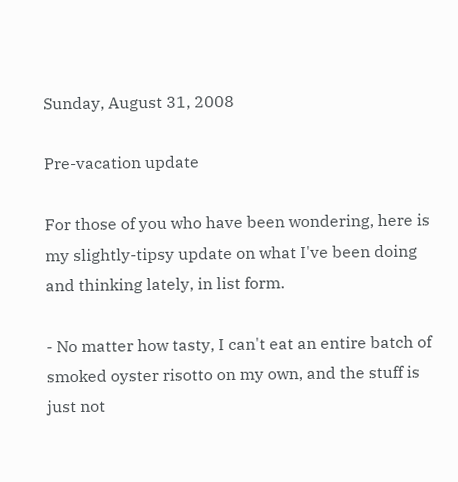Sunday, August 31, 2008

Pre-vacation update

For those of you who have been wondering, here is my slightly-tipsy update on what I've been doing and thinking lately, in list form.

- No matter how tasty, I can't eat an entire batch of smoked oyster risotto on my own, and the stuff is just not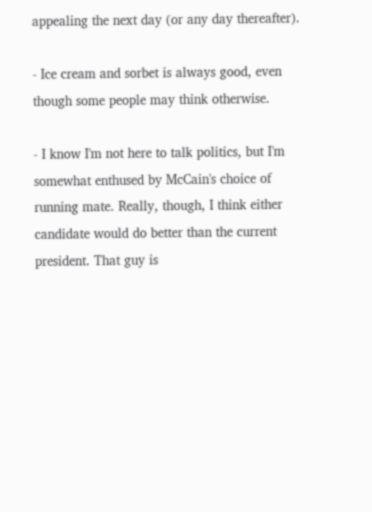appealing the next day (or any day thereafter).

- Ice cream and sorbet is always good, even though some people may think otherwise.

- I know I'm not here to talk politics, but I'm somewhat enthused by McCain's choice of running mate. Really, though, I think either candidate would do better than the current president. That guy is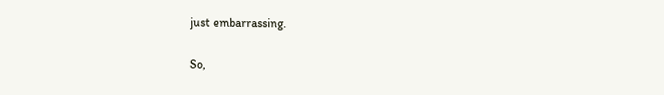just embarrassing.

So,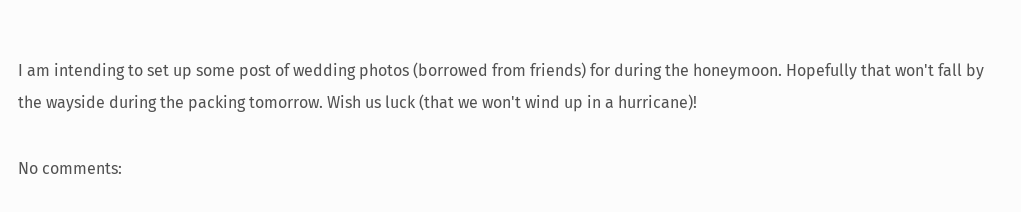I am intending to set up some post of wedding photos (borrowed from friends) for during the honeymoon. Hopefully that won't fall by the wayside during the packing tomorrow. Wish us luck (that we won't wind up in a hurricane)!

No comments: